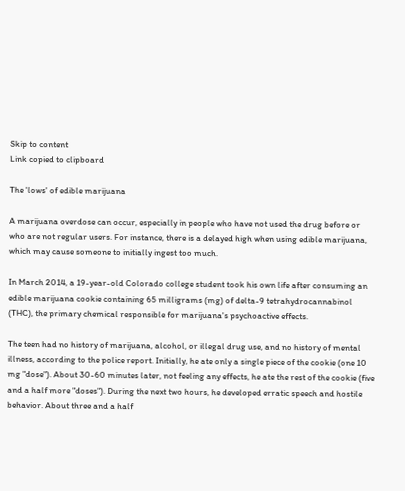Skip to content
Link copied to clipboard

The 'lows' of edible marijuana

A marijuana overdose can occur, especially in people who have not used the drug before or who are not regular users. For instance, there is a delayed high when using edible marijuana, which may cause someone to initially ingest too much.

In March 2014, a 19-year-old Colorado college student took his own life after consuming an edible marijuana cookie containing 65 milligrams (mg) of delta-9 tetrahydrocannabinol (THC), the primary chemical responsible for marijuana's psychoactive effects.

The teen had no history of marijuana, alcohol, or illegal drug use, and no history of mental illness, according to the police report. Initially, he ate only a single piece of the cookie (one 10 mg "dose"). About 30-60 minutes later, not feeling any effects, he ate the rest of the cookie (five and a half more "doses"). During the next two hours, he developed erratic speech and hostile behavior. About three and a half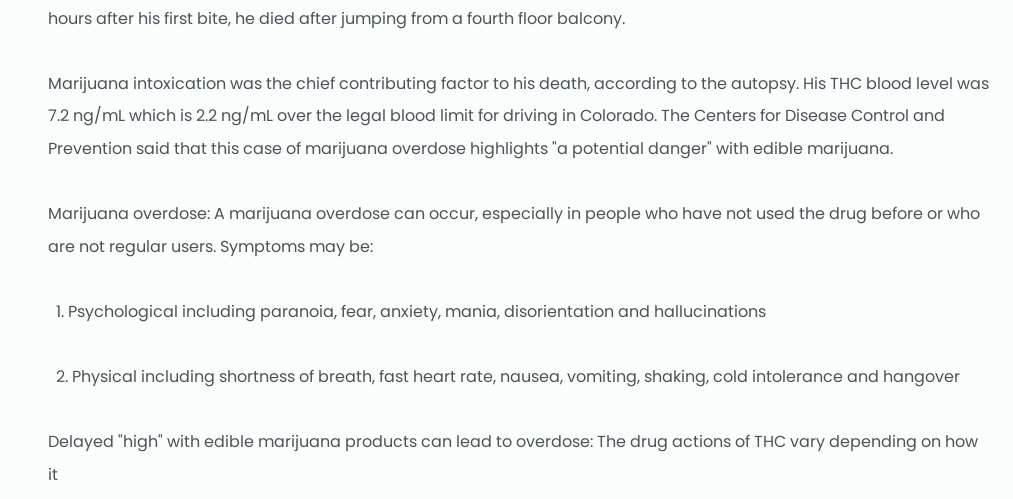hours after his first bite, he died after jumping from a fourth floor balcony.

Marijuana intoxication was the chief contributing factor to his death, according to the autopsy. His THC blood level was 7.2 ng/mL which is 2.2 ng/mL over the legal blood limit for driving in Colorado. The Centers for Disease Control and Prevention said that this case of marijuana overdose highlights "a potential danger" with edible marijuana.

Marijuana overdose: A marijuana overdose can occur, especially in people who have not used the drug before or who are not regular users. Symptoms may be:

  1. Psychological including paranoia, fear, anxiety, mania, disorientation and hallucinations

  2. Physical including shortness of breath, fast heart rate, nausea, vomiting, shaking, cold intolerance and hangover

Delayed "high" with edible marijuana products can lead to overdose: The drug actions of THC vary depending on how it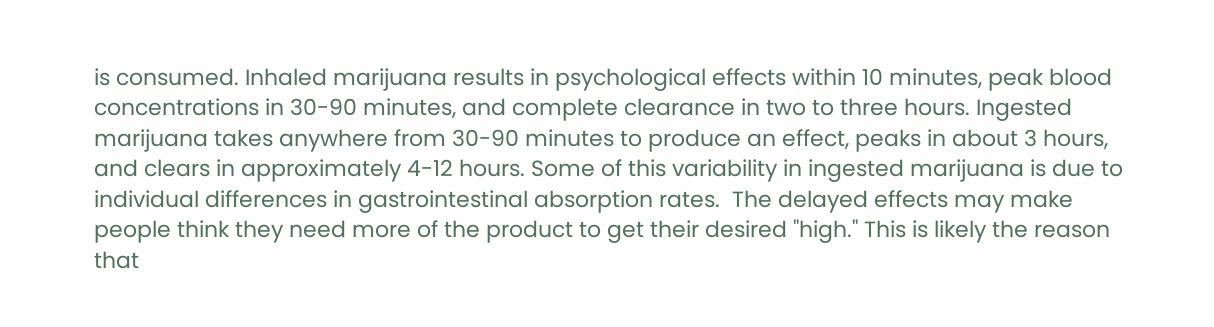is consumed. Inhaled marijuana results in psychological effects within 10 minutes, peak blood concentrations in 30-90 minutes, and complete clearance in two to three hours. Ingested marijuana takes anywhere from 30-90 minutes to produce an effect, peaks in about 3 hours, and clears in approximately 4-12 hours. Some of this variability in ingested marijuana is due to individual differences in gastrointestinal absorption rates.  The delayed effects may make people think they need more of the product to get their desired "high." This is likely the reason that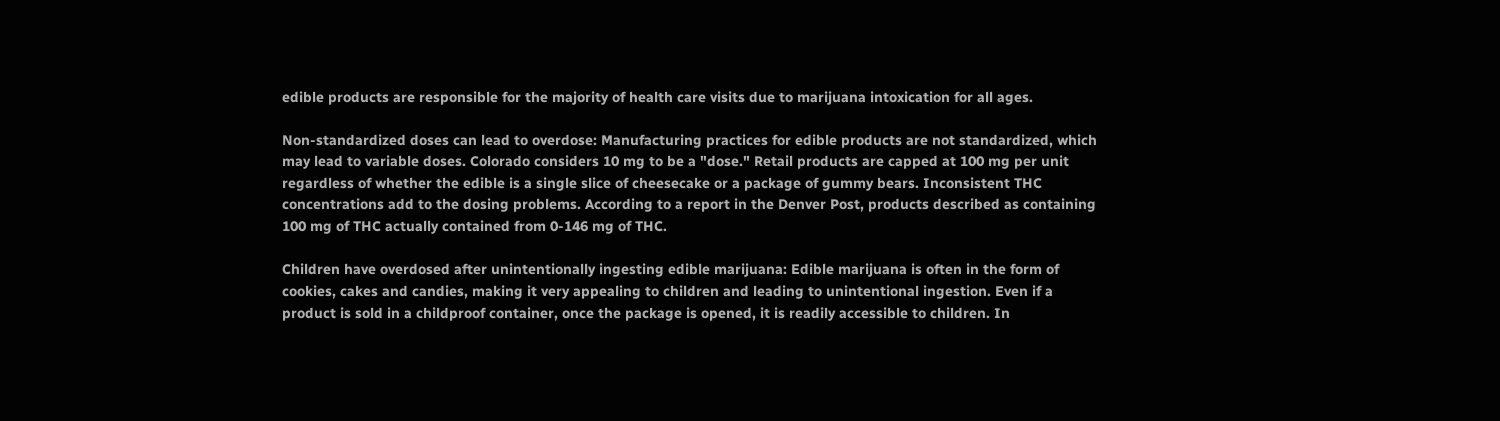edible products are responsible for the majority of health care visits due to marijuana intoxication for all ages.

Non-standardized doses can lead to overdose: Manufacturing practices for edible products are not standardized, which may lead to variable doses. Colorado considers 10 mg to be a "dose." Retail products are capped at 100 mg per unit regardless of whether the edible is a single slice of cheesecake or a package of gummy bears. Inconsistent THC concentrations add to the dosing problems. According to a report in the Denver Post, products described as containing 100 mg of THC actually contained from 0-146 mg of THC.

Children have overdosed after unintentionally ingesting edible marijuana: Edible marijuana is often in the form of cookies, cakes and candies, making it very appealing to children and leading to unintentional ingestion. Even if a product is sold in a childproof container, once the package is opened, it is readily accessible to children. In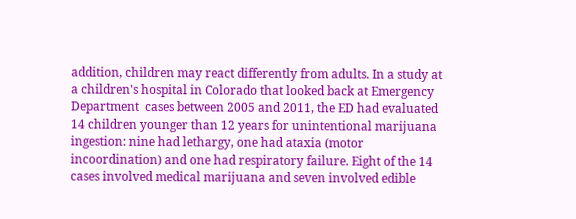addition, children may react differently from adults. In a study at a children's hospital in Colorado that looked back at Emergency Department  cases between 2005 and 2011, the ED had evaluated 14 children younger than 12 years for unintentional marijuana ingestion: nine had lethargy, one had ataxia (motor incoordination) and one had respiratory failure. Eight of the 14 cases involved medical marijuana and seven involved edible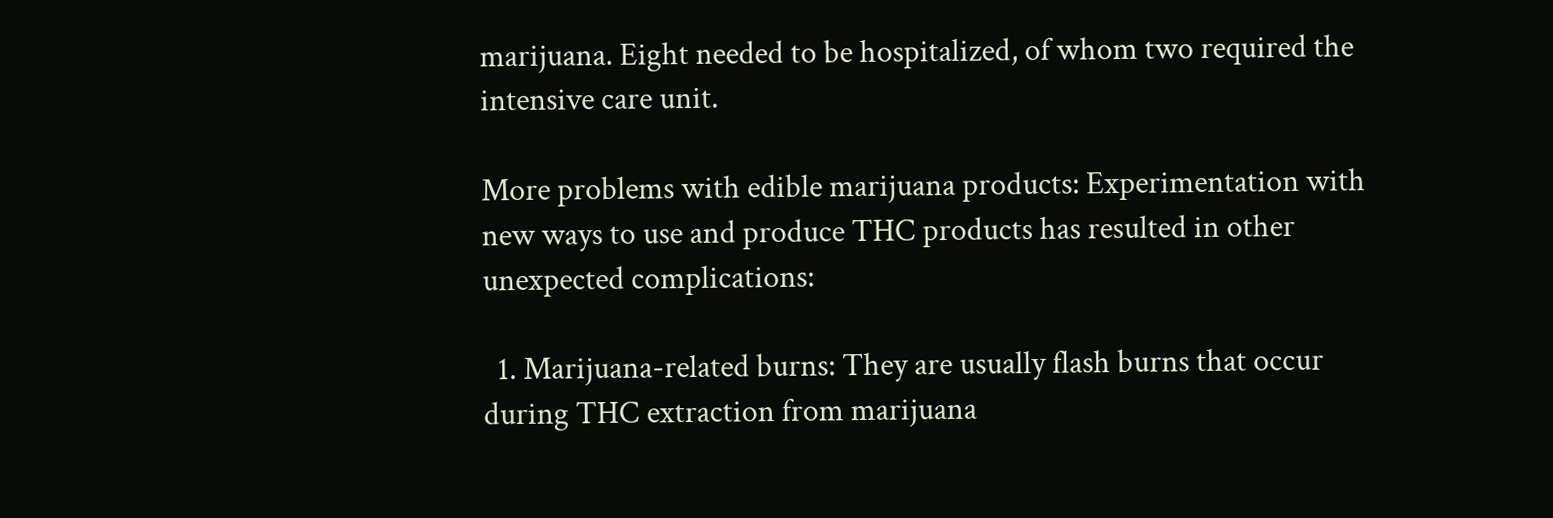marijuana. Eight needed to be hospitalized, of whom two required the intensive care unit.

More problems with edible marijuana products: Experimentation with new ways to use and produce THC products has resulted in other unexpected complications:

  1. Marijuana-related burns: They are usually flash burns that occur during THC extraction from marijuana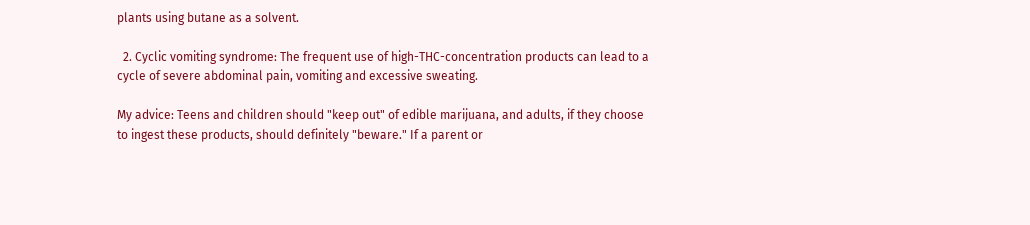plants using butane as a solvent.

  2. Cyclic vomiting syndrome: The frequent use of high-THC-concentration products can lead to a cycle of severe abdominal pain, vomiting and excessive sweating.

My advice: Teens and children should "keep out" of edible marijuana, and adults, if they choose to ingest these products, should definitely "beware." If a parent or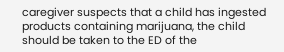caregiver suspects that a child has ingested products containing marijuana, the child should be taken to the ED of the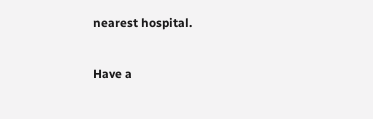nearest hospital.

Have a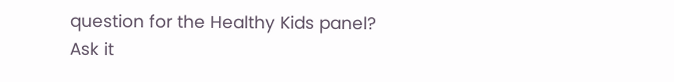question for the Healthy Kids panel? Ask it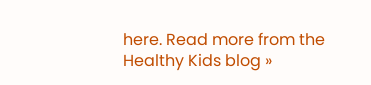here. Read more from the Healthy Kids blog »